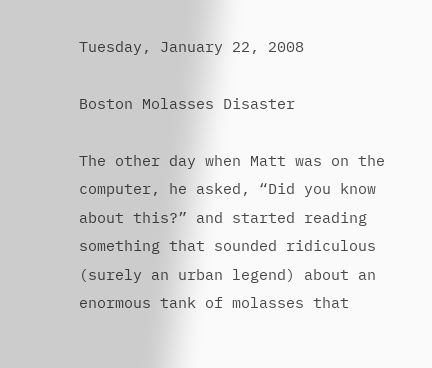Tuesday, January 22, 2008

Boston Molasses Disaster

The other day when Matt was on the computer, he asked, “Did you know about this?” and started reading something that sounded ridiculous (surely an urban legend) about an enormous tank of molasses that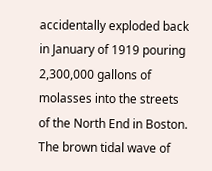accidentally exploded back in January of 1919 pouring 2,300,000 gallons of molasses into the streets of the North End in Boston. The brown tidal wave of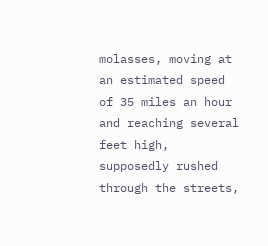molasses, moving at an estimated speed of 35 miles an hour and reaching several feet high, supposedly rushed through the streets,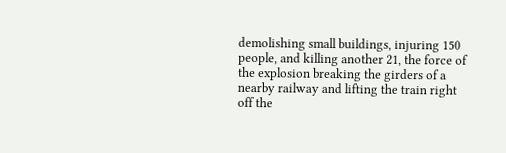demolishing small buildings, injuring 150 people, and killing another 21, the force of the explosion breaking the girders of a nearby railway and lifting the train right off the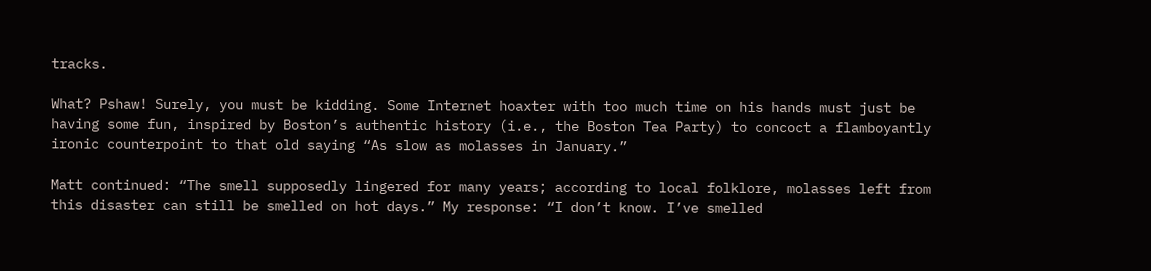tracks.

What? Pshaw! Surely, you must be kidding. Some Internet hoaxter with too much time on his hands must just be having some fun, inspired by Boston’s authentic history (i.e., the Boston Tea Party) to concoct a flamboyantly ironic counterpoint to that old saying “As slow as molasses in January.”

Matt continued: “The smell supposedly lingered for many years; according to local folklore, molasses left from this disaster can still be smelled on hot days.” My response: “I don’t know. I’ve smelled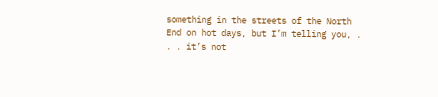something in the streets of the North End on hot days, but I’m telling you, . . . it’s not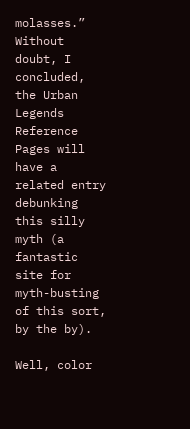molasses.” Without doubt, I concluded, the Urban Legends Reference Pages will have a related entry debunking this silly myth (a fantastic site for myth-busting of this sort, by the by).

Well, color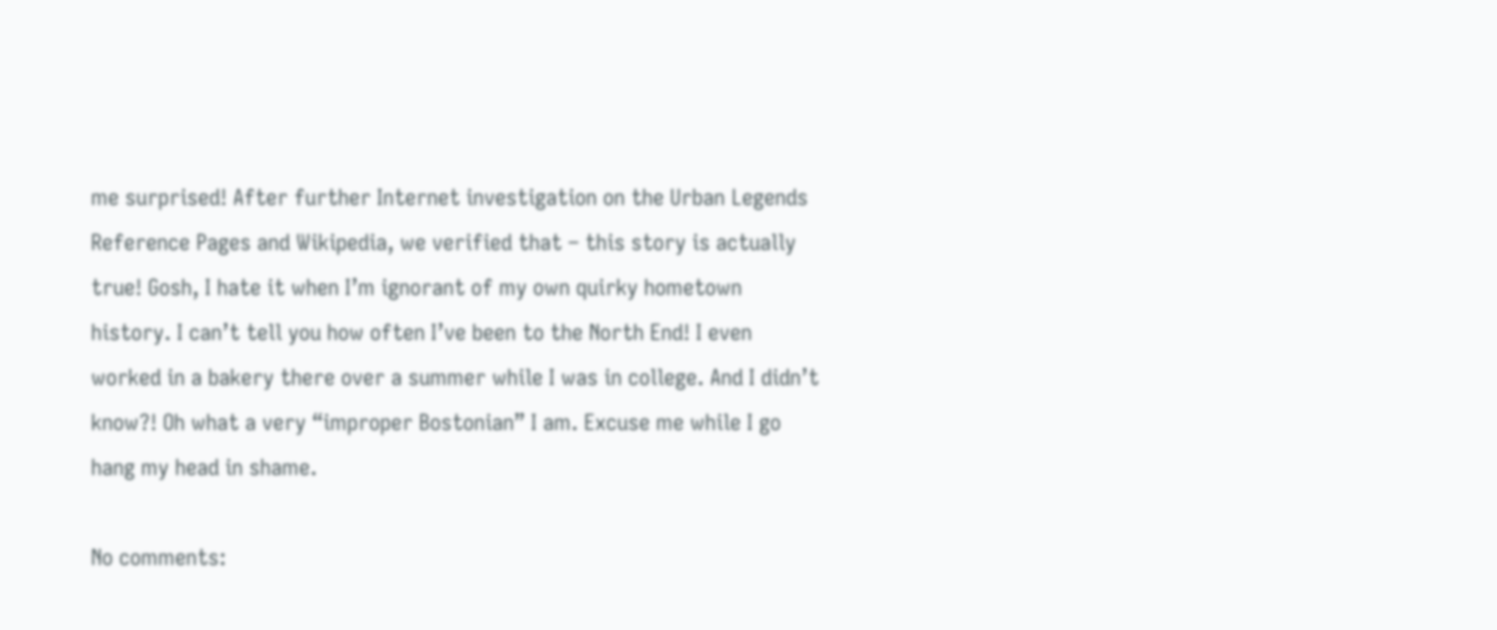me surprised! After further Internet investigation on the Urban Legends Reference Pages and Wikipedia, we verified that – this story is actually true! Gosh, I hate it when I’m ignorant of my own quirky hometown history. I can’t tell you how often I’ve been to the North End! I even worked in a bakery there over a summer while I was in college. And I didn’t know?! Oh what a very “improper Bostonian” I am. Excuse me while I go hang my head in shame.

No comments: